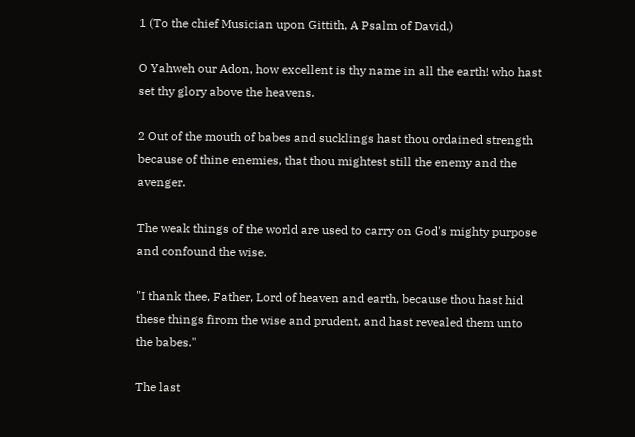1 (To the chief Musician upon Gittith, A Psalm of David.)

O Yahweh our Adon, how excellent is thy name in all the earth! who hast set thy glory above the heavens.

2 Out of the mouth of babes and sucklings hast thou ordained strength because of thine enemies, that thou mightest still the enemy and the avenger.

The weak things of the world are used to carry on God's mighty purpose and confound the wise.

"I thank thee, Father, Lord of heaven and earth, because thou hast hid these things firom the wise and prudent, and hast revealed them unto the babes."

The last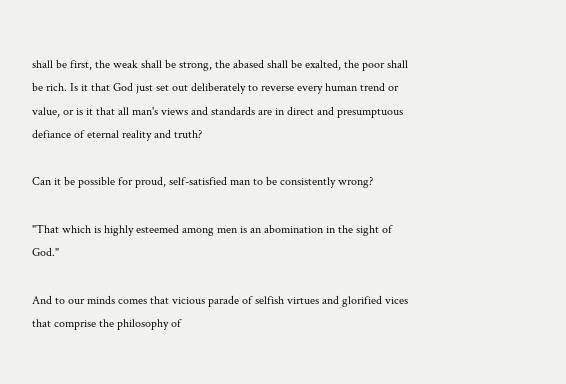shall be first, the weak shall be strong, the abased shall be exalted, the poor shall be rich. Is it that God just set out deliberately to reverse every human trend or value, or is it that all man's views and standards are in direct and presumptuous defiance of eternal reality and truth?

Can it be possible for proud, self-satisfied man to be consistently wrong?

"That which is highly esteemed among men is an abomination in the sight of God."

And to our minds comes that vicious parade of selfish virtues and glorified vices that comprise the philosophy of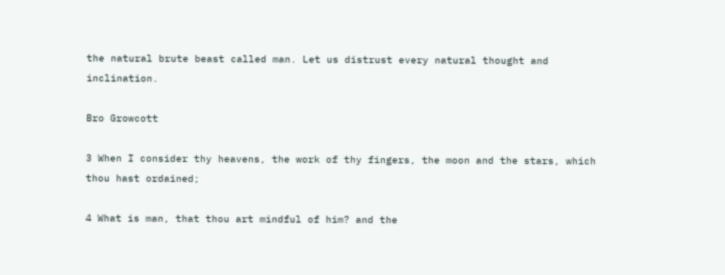the natural brute beast called man. Let us distrust every natural thought and inclination.

Bro Growcott

3 When I consider thy heavens, the work of thy fingers, the moon and the stars, which thou hast ordained;

4 What is man, that thou art mindful of him? and the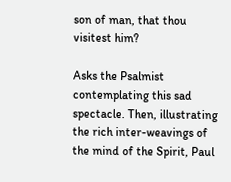son of man, that thou visitest him?

Asks the Psalmist contemplating this sad spectacle. Then, illustrating the rich inter-weavings of the mind of the Spirit, Paul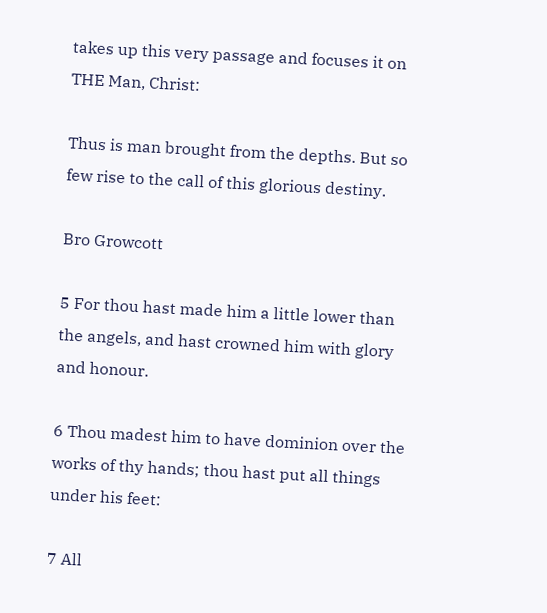takes up this very passage and focuses it on THE Man, Christ:

Thus is man brought from the depths. But so few rise to the call of this glorious destiny.

Bro Growcott

5 For thou hast made him a little lower than the angels, and hast crowned him with glory and honour.

6 Thou madest him to have dominion over the works of thy hands; thou hast put all things under his feet:

7 All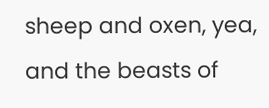sheep and oxen, yea, and the beasts of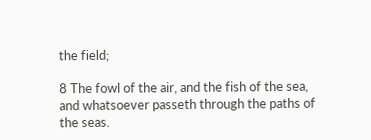the field;

8 The fowl of the air, and the fish of the sea, and whatsoever passeth through the paths of the seas.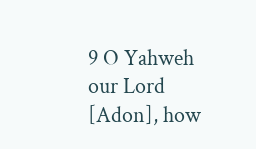9 O Yahweh our Lord [Adon], how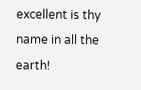excellent is thy name in all the earth!